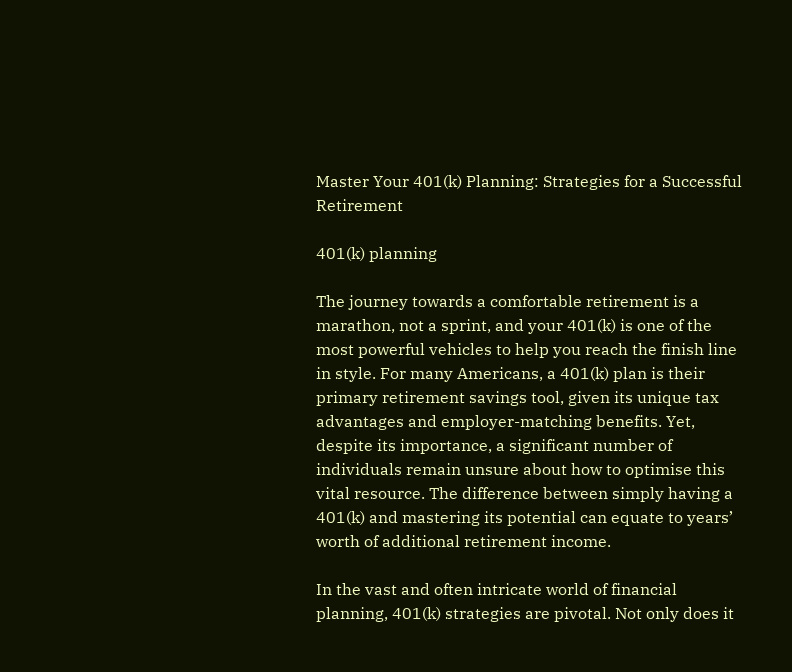Master Your 401(k) Planning: Strategies for a Successful Retirement

401(k) planning

The journey towards a comfortable retirement is a marathon, not a sprint, and your 401(k) is one of the most powerful vehicles to help you reach the finish line in style. For many Americans, a 401(k) plan is their primary retirement savings tool, given its unique tax advantages and employer-matching benefits. Yet, despite its importance, a significant number of individuals remain unsure about how to optimise this vital resource. The difference between simply having a 401(k) and mastering its potential can equate to years’ worth of additional retirement income.

In the vast and often intricate world of financial planning, 401(k) strategies are pivotal. Not only does it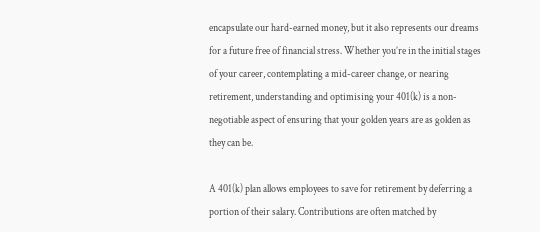encapsulate our hard-earned money, but it also represents our dreams for a future free of financial stress. Whether you’re in the initial stages of your career, contemplating a mid-career change, or nearing retirement, understanding and optimising your 401(k) is a non-negotiable aspect of ensuring that your golden years are as golden as they can be.

A 401(k) plan allows employees to save for retirement by deferring a portion of their salary. Contributions are often matched by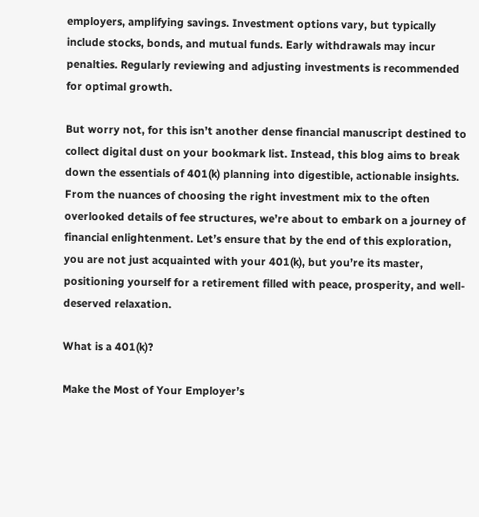employers, amplifying savings. Investment options vary, but typically include stocks, bonds, and mutual funds. Early withdrawals may incur penalties. Regularly reviewing and adjusting investments is recommended for optimal growth.

But worry not, for this isn’t another dense financial manuscript destined to collect digital dust on your bookmark list. Instead, this blog aims to break down the essentials of 401(k) planning into digestible, actionable insights. From the nuances of choosing the right investment mix to the often overlooked details of fee structures, we’re about to embark on a journey of financial enlightenment. Let’s ensure that by the end of this exploration, you are not just acquainted with your 401(k), but you’re its master, positioning yourself for a retirement filled with peace, prosperity, and well-deserved relaxation.

What is a 401(k)?

Make the Most of Your Employer’s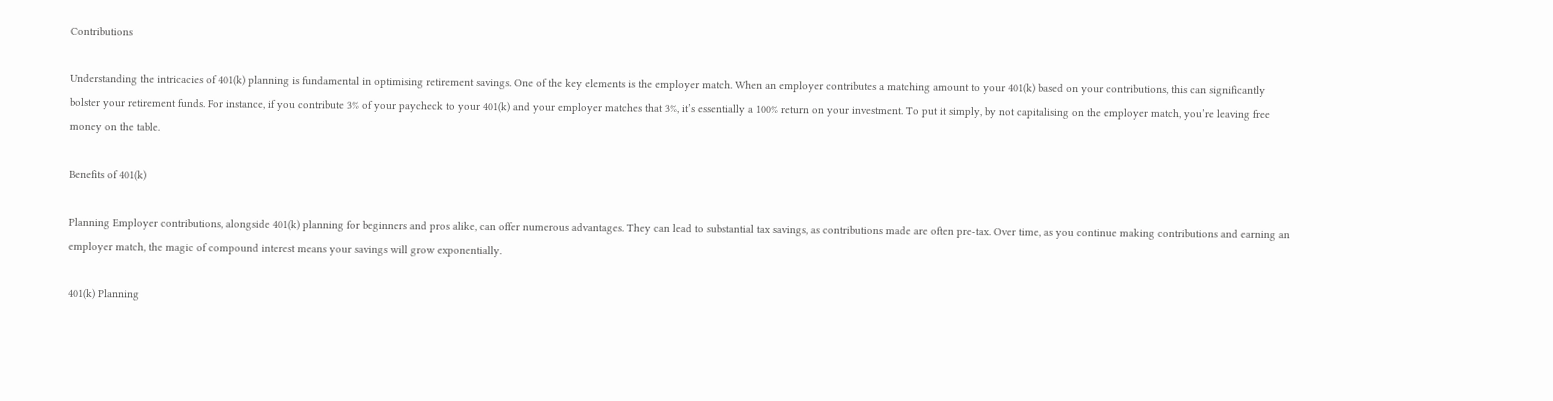Contributions

Understanding the intricacies of 401(k) planning is fundamental in optimising retirement savings. One of the key elements is the employer match. When an employer contributes a matching amount to your 401(k) based on your contributions, this can significantly bolster your retirement funds. For instance, if you contribute 3% of your paycheck to your 401(k) and your employer matches that 3%, it’s essentially a 100% return on your investment. To put it simply, by not capitalising on the employer match, you’re leaving free money on the table.

Benefits of 401(k)

Planning Employer contributions, alongside 401(k) planning for beginners and pros alike, can offer numerous advantages. They can lead to substantial tax savings, as contributions made are often pre-tax. Over time, as you continue making contributions and earning an employer match, the magic of compound interest means your savings will grow exponentially.

401(k) Planning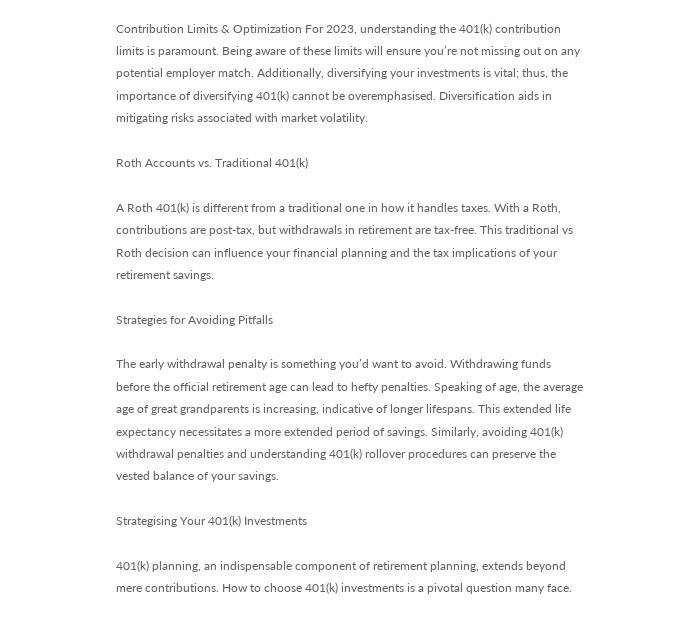Contribution Limits & Optimization For 2023, understanding the 401(k) contribution limits is paramount. Being aware of these limits will ensure you’re not missing out on any potential employer match. Additionally, diversifying your investments is vital; thus, the importance of diversifying 401(k) cannot be overemphasised. Diversification aids in mitigating risks associated with market volatility.

Roth Accounts vs. Traditional 401(k)

A Roth 401(k) is different from a traditional one in how it handles taxes. With a Roth, contributions are post-tax, but withdrawals in retirement are tax-free. This traditional vs Roth decision can influence your financial planning and the tax implications of your retirement savings.

Strategies for Avoiding Pitfalls

The early withdrawal penalty is something you’d want to avoid. Withdrawing funds before the official retirement age can lead to hefty penalties. Speaking of age, the average age of great grandparents is increasing, indicative of longer lifespans. This extended life expectancy necessitates a more extended period of savings. Similarly, avoiding 401(k) withdrawal penalties and understanding 401(k) rollover procedures can preserve the vested balance of your savings.

Strategising Your 401(k) Investments

401(k) planning, an indispensable component of retirement planning, extends beyond mere contributions. How to choose 401(k) investments is a pivotal question many face.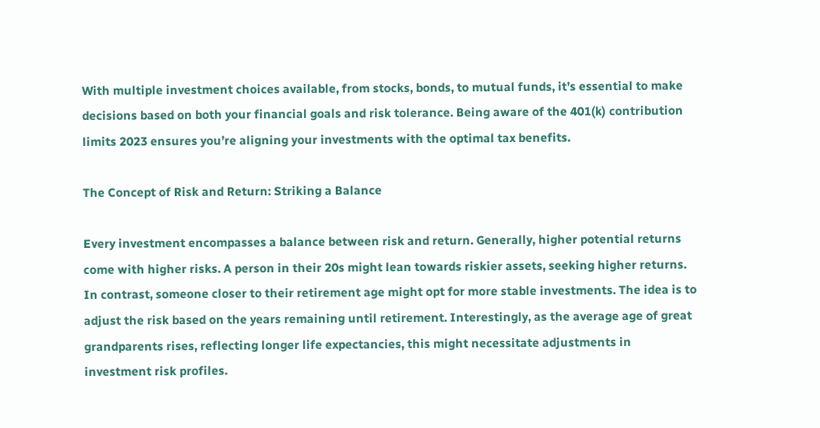With multiple investment choices available, from stocks, bonds, to mutual funds, it’s essential to make decisions based on both your financial goals and risk tolerance. Being aware of the 401(k) contribution limits 2023 ensures you’re aligning your investments with the optimal tax benefits.

The Concept of Risk and Return: Striking a Balance

Every investment encompasses a balance between risk and return. Generally, higher potential returns come with higher risks. A person in their 20s might lean towards riskier assets, seeking higher returns. In contrast, someone closer to their retirement age might opt for more stable investments. The idea is to adjust the risk based on the years remaining until retirement. Interestingly, as the average age of great grandparents rises, reflecting longer life expectancies, this might necessitate adjustments in investment risk profiles.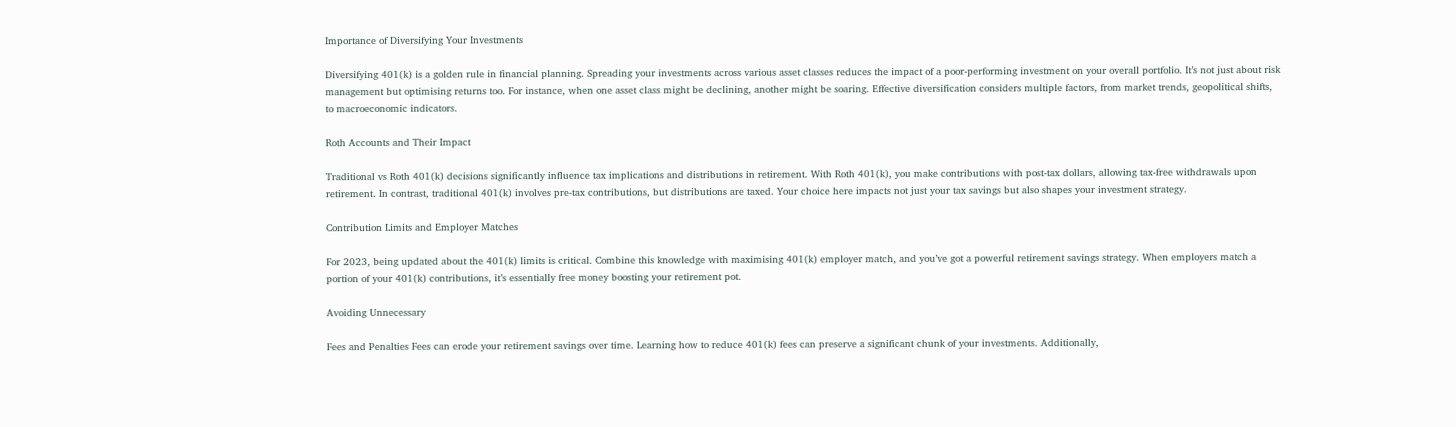Importance of Diversifying Your Investments

Diversifying 401(k) is a golden rule in financial planning. Spreading your investments across various asset classes reduces the impact of a poor-performing investment on your overall portfolio. It’s not just about risk management but optimising returns too. For instance, when one asset class might be declining, another might be soaring. Effective diversification considers multiple factors, from market trends, geopolitical shifts, to macroeconomic indicators.

Roth Accounts and Their Impact

Traditional vs Roth 401(k) decisions significantly influence tax implications and distributions in retirement. With Roth 401(k), you make contributions with post-tax dollars, allowing tax-free withdrawals upon retirement. In contrast, traditional 401(k) involves pre-tax contributions, but distributions are taxed. Your choice here impacts not just your tax savings but also shapes your investment strategy.

Contribution Limits and Employer Matches

For 2023, being updated about the 401(k) limits is critical. Combine this knowledge with maximising 401(k) employer match, and you’ve got a powerful retirement savings strategy. When employers match a portion of your 401(k) contributions, it’s essentially free money boosting your retirement pot.

Avoiding Unnecessary

Fees and Penalties Fees can erode your retirement savings over time. Learning how to reduce 401(k) fees can preserve a significant chunk of your investments. Additionally,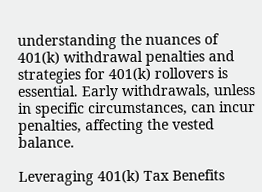understanding the nuances of 401(k) withdrawal penalties and strategies for 401(k) rollovers is essential. Early withdrawals, unless in specific circumstances, can incur penalties, affecting the vested balance.

Leveraging 401(k) Tax Benefits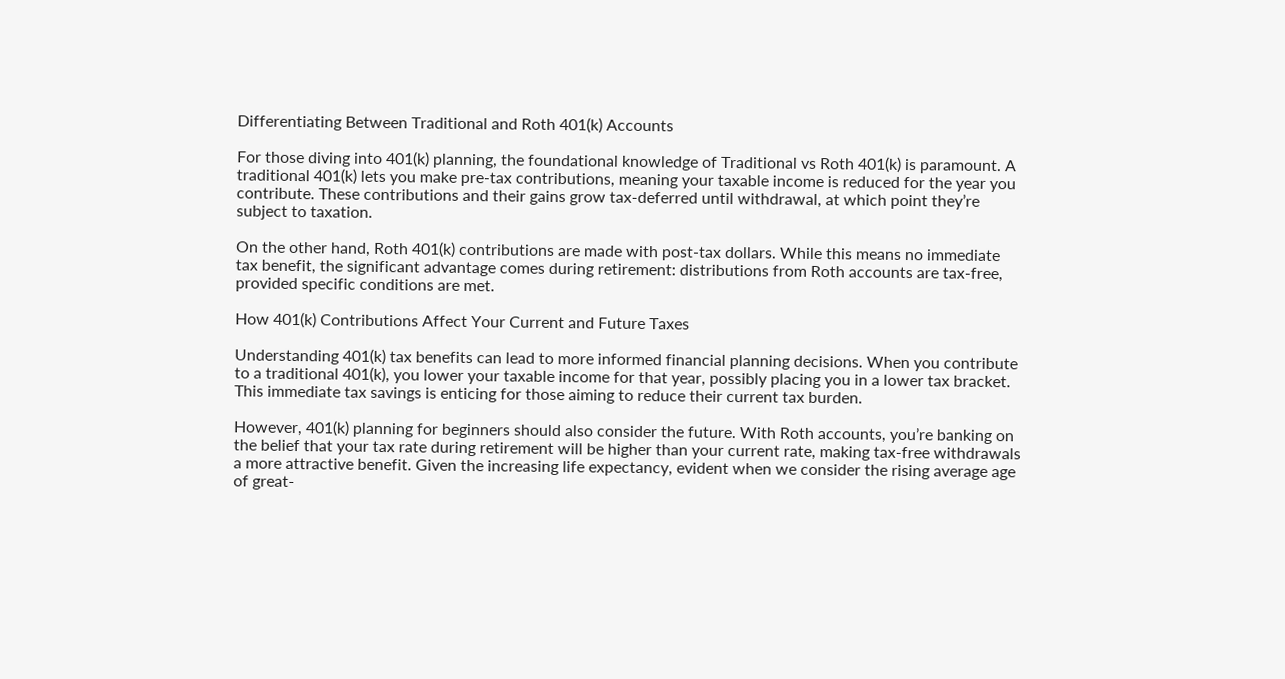Differentiating Between Traditional and Roth 401(k) Accounts

For those diving into 401(k) planning, the foundational knowledge of Traditional vs Roth 401(k) is paramount. A traditional 401(k) lets you make pre-tax contributions, meaning your taxable income is reduced for the year you contribute. These contributions and their gains grow tax-deferred until withdrawal, at which point they’re subject to taxation.

On the other hand, Roth 401(k) contributions are made with post-tax dollars. While this means no immediate tax benefit, the significant advantage comes during retirement: distributions from Roth accounts are tax-free, provided specific conditions are met.

How 401(k) Contributions Affect Your Current and Future Taxes

Understanding 401(k) tax benefits can lead to more informed financial planning decisions. When you contribute to a traditional 401(k), you lower your taxable income for that year, possibly placing you in a lower tax bracket. This immediate tax savings is enticing for those aiming to reduce their current tax burden.

However, 401(k) planning for beginners should also consider the future. With Roth accounts, you’re banking on the belief that your tax rate during retirement will be higher than your current rate, making tax-free withdrawals a more attractive benefit. Given the increasing life expectancy, evident when we consider the rising average age of great-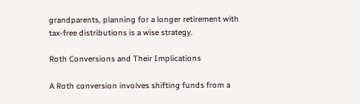grandparents, planning for a longer retirement with tax-free distributions is a wise strategy.

Roth Conversions and Their Implications

A Roth conversion involves shifting funds from a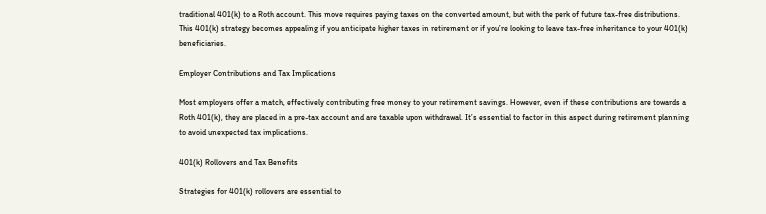traditional 401(k) to a Roth account. This move requires paying taxes on the converted amount, but with the perk of future tax-free distributions. This 401(k) strategy becomes appealing if you anticipate higher taxes in retirement or if you’re looking to leave tax-free inheritance to your 401(k) beneficiaries.

Employer Contributions and Tax Implications

Most employers offer a match, effectively contributing free money to your retirement savings. However, even if these contributions are towards a Roth 401(k), they are placed in a pre-tax account and are taxable upon withdrawal. It’s essential to factor in this aspect during retirement planning to avoid unexpected tax implications.

401(k) Rollovers and Tax Benefits

Strategies for 401(k) rollovers are essential to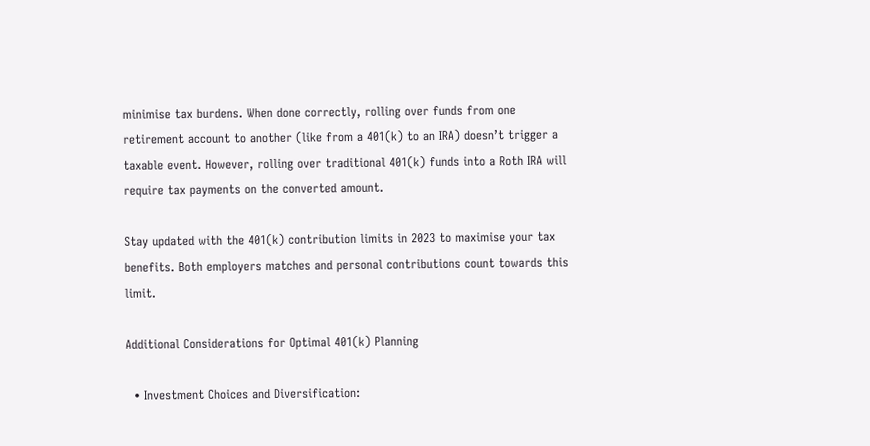minimise tax burdens. When done correctly, rolling over funds from one retirement account to another (like from a 401(k) to an IRA) doesn’t trigger a taxable event. However, rolling over traditional 401(k) funds into a Roth IRA will require tax payments on the converted amount.

Stay updated with the 401(k) contribution limits in 2023 to maximise your tax benefits. Both employers matches and personal contributions count towards this limit.

Additional Considerations for Optimal 401(k) Planning

  • Investment Choices and Diversification: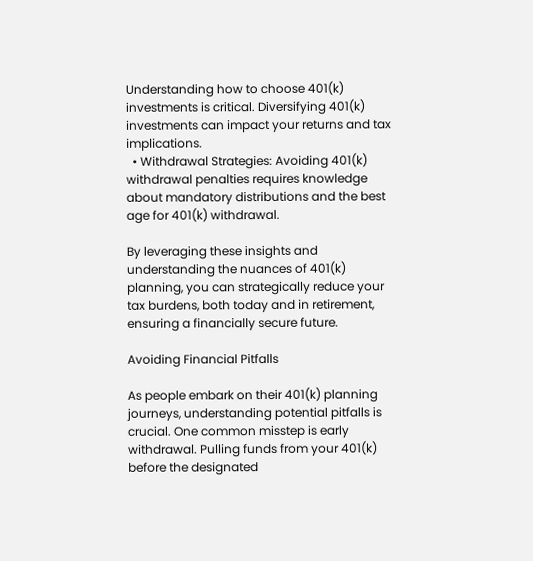Understanding how to choose 401(k) investments is critical. Diversifying 401(k) investments can impact your returns and tax implications.
  • Withdrawal Strategies: Avoiding 401(k) withdrawal penalties requires knowledge about mandatory distributions and the best age for 401(k) withdrawal.

By leveraging these insights and understanding the nuances of 401(k) planning, you can strategically reduce your tax burdens, both today and in retirement, ensuring a financially secure future.

Avoiding Financial Pitfalls

As people embark on their 401(k) planning journeys, understanding potential pitfalls is crucial. One common misstep is early withdrawal. Pulling funds from your 401(k) before the designated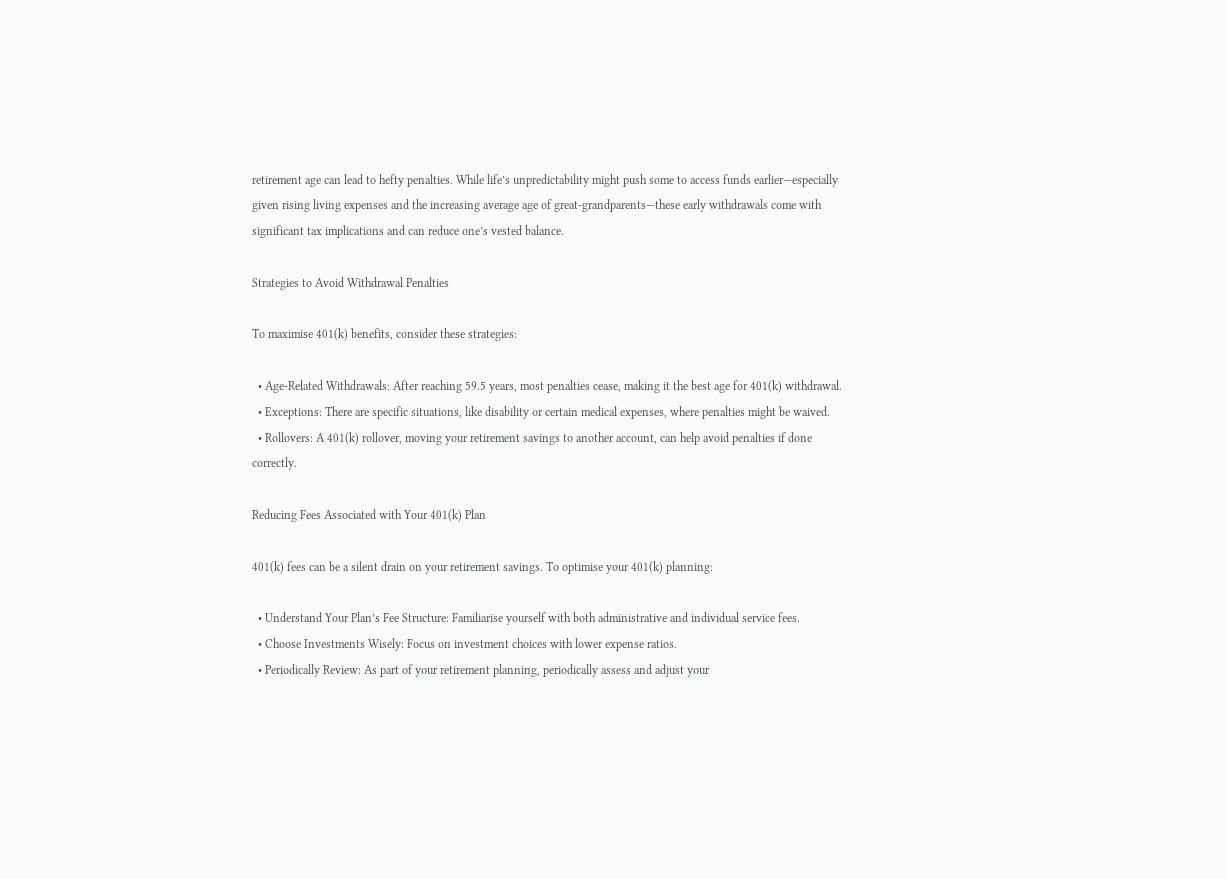retirement age can lead to hefty penalties. While life’s unpredictability might push some to access funds earlier—especially given rising living expenses and the increasing average age of great-grandparents—these early withdrawals come with significant tax implications and can reduce one’s vested balance.

Strategies to Avoid Withdrawal Penalties

To maximise 401(k) benefits, consider these strategies:

  • Age-Related Withdrawals: After reaching 59.5 years, most penalties cease, making it the best age for 401(k) withdrawal.
  • Exceptions: There are specific situations, like disability or certain medical expenses, where penalties might be waived.
  • Rollovers: A 401(k) rollover, moving your retirement savings to another account, can help avoid penalties if done correctly.

Reducing Fees Associated with Your 401(k) Plan

401(k) fees can be a silent drain on your retirement savings. To optimise your 401(k) planning:

  • Understand Your Plan’s Fee Structure: Familiarise yourself with both administrative and individual service fees.
  • Choose Investments Wisely: Focus on investment choices with lower expense ratios.
  • Periodically Review: As part of your retirement planning, periodically assess and adjust your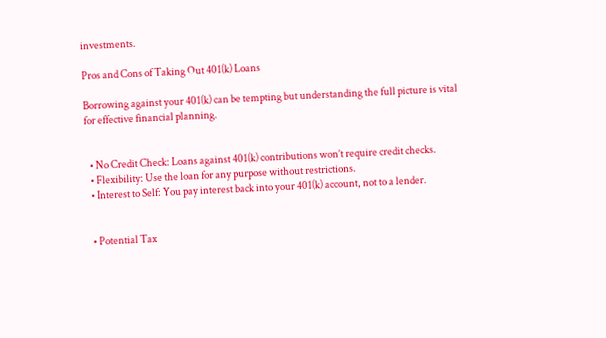investments.

Pros and Cons of Taking Out 401(k) Loans

Borrowing against your 401(k) can be tempting but understanding the full picture is vital for effective financial planning.


  • No Credit Check: Loans against 401(k) contributions won’t require credit checks.
  • Flexibility: Use the loan for any purpose without restrictions.
  • Interest to Self: You pay interest back into your 401(k) account, not to a lender.


  • Potential Tax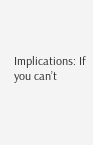Implications: If you can’t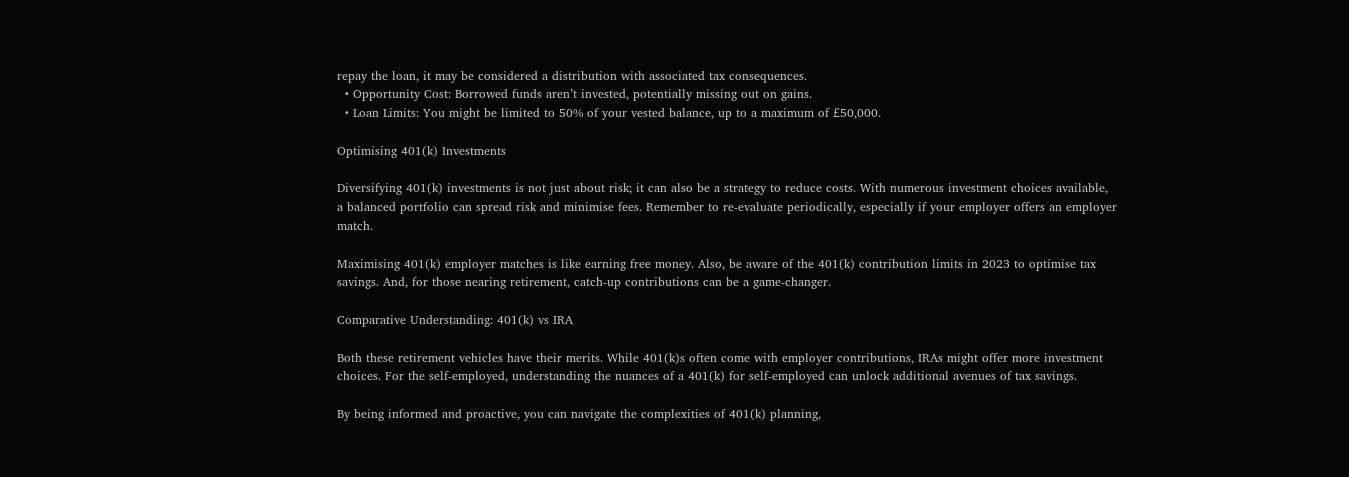repay the loan, it may be considered a distribution with associated tax consequences.
  • Opportunity Cost: Borrowed funds aren’t invested, potentially missing out on gains.
  • Loan Limits: You might be limited to 50% of your vested balance, up to a maximum of £50,000.

Optimising 401(k) Investments

Diversifying 401(k) investments is not just about risk; it can also be a strategy to reduce costs. With numerous investment choices available, a balanced portfolio can spread risk and minimise fees. Remember to re-evaluate periodically, especially if your employer offers an employer match.

Maximising 401(k) employer matches is like earning free money. Also, be aware of the 401(k) contribution limits in 2023 to optimise tax savings. And, for those nearing retirement, catch-up contributions can be a game-changer.

Comparative Understanding: 401(k) vs IRA

Both these retirement vehicles have their merits. While 401(k)s often come with employer contributions, IRAs might offer more investment choices. For the self-employed, understanding the nuances of a 401(k) for self-employed can unlock additional avenues of tax savings.

By being informed and proactive, you can navigate the complexities of 401(k) planning,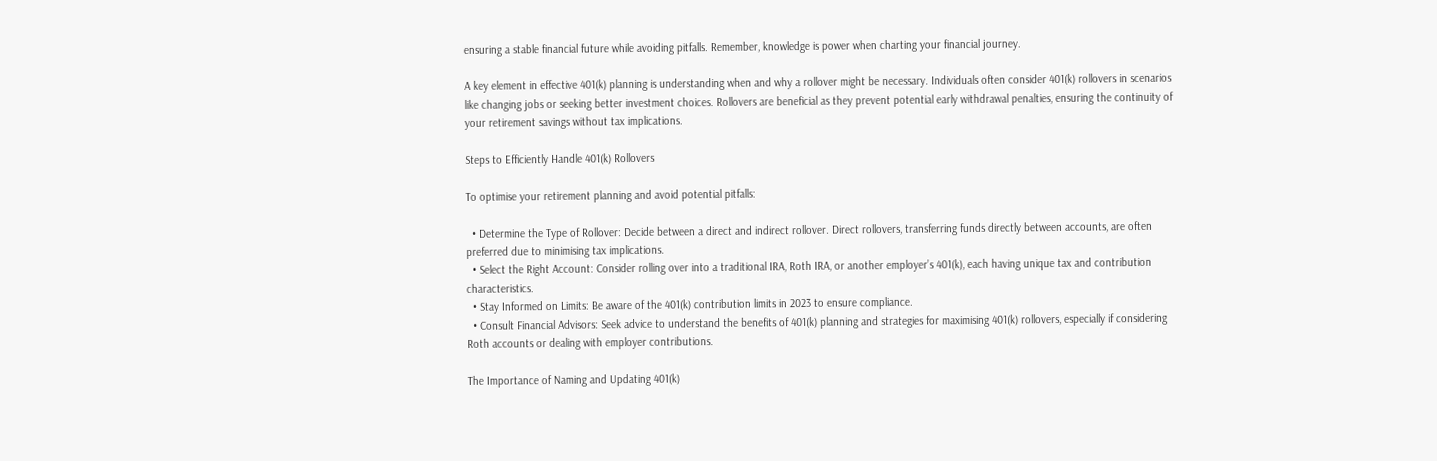ensuring a stable financial future while avoiding pitfalls. Remember, knowledge is power when charting your financial journey.

A key element in effective 401(k) planning is understanding when and why a rollover might be necessary. Individuals often consider 401(k) rollovers in scenarios like changing jobs or seeking better investment choices. Rollovers are beneficial as they prevent potential early withdrawal penalties, ensuring the continuity of your retirement savings without tax implications.

Steps to Efficiently Handle 401(k) Rollovers

To optimise your retirement planning and avoid potential pitfalls:

  • Determine the Type of Rollover: Decide between a direct and indirect rollover. Direct rollovers, transferring funds directly between accounts, are often preferred due to minimising tax implications.
  • Select the Right Account: Consider rolling over into a traditional IRA, Roth IRA, or another employer’s 401(k), each having unique tax and contribution characteristics.
  • Stay Informed on Limits: Be aware of the 401(k) contribution limits in 2023 to ensure compliance.
  • Consult Financial Advisors: Seek advice to understand the benefits of 401(k) planning and strategies for maximising 401(k) rollovers, especially if considering Roth accounts or dealing with employer contributions.

The Importance of Naming and Updating 401(k)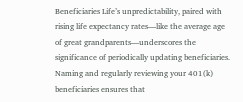Beneficiaries Life’s unpredictability, paired with rising life expectancy rates—like the average age of great grandparents—underscores the significance of periodically updating beneficiaries. Naming and regularly reviewing your 401(k) beneficiaries ensures that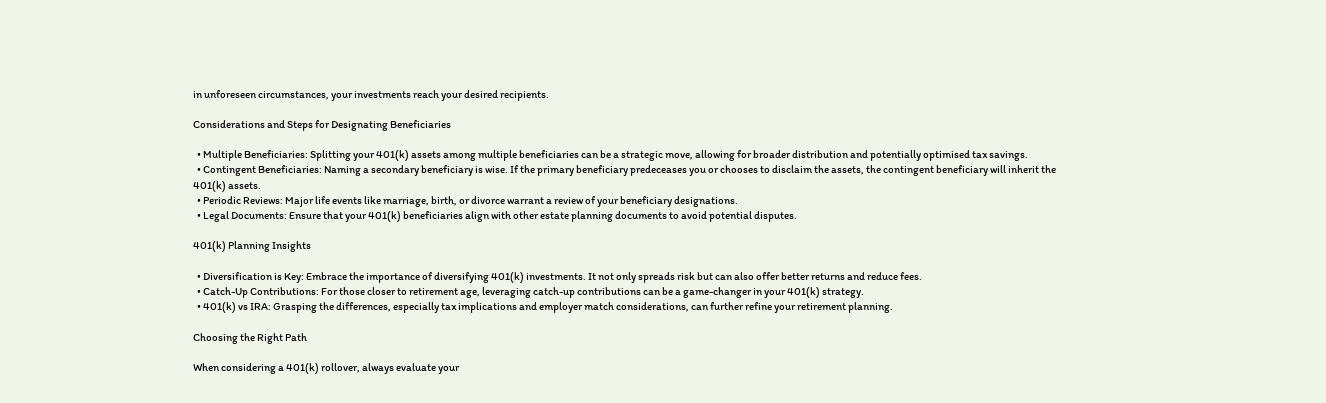in unforeseen circumstances, your investments reach your desired recipients.

Considerations and Steps for Designating Beneficiaries

  • Multiple Beneficiaries: Splitting your 401(k) assets among multiple beneficiaries can be a strategic move, allowing for broader distribution and potentially optimised tax savings.
  • Contingent Beneficiaries: Naming a secondary beneficiary is wise. If the primary beneficiary predeceases you or chooses to disclaim the assets, the contingent beneficiary will inherit the 401(k) assets.
  • Periodic Reviews: Major life events like marriage, birth, or divorce warrant a review of your beneficiary designations.
  • Legal Documents: Ensure that your 401(k) beneficiaries align with other estate planning documents to avoid potential disputes.

401(k) Planning Insights

  • Diversification is Key: Embrace the importance of diversifying 401(k) investments. It not only spreads risk but can also offer better returns and reduce fees.
  • Catch-Up Contributions: For those closer to retirement age, leveraging catch-up contributions can be a game-changer in your 401(k) strategy.
  • 401(k) vs IRA: Grasping the differences, especially tax implications and employer match considerations, can further refine your retirement planning.

Choosing the Right Path

When considering a 401(k) rollover, always evaluate your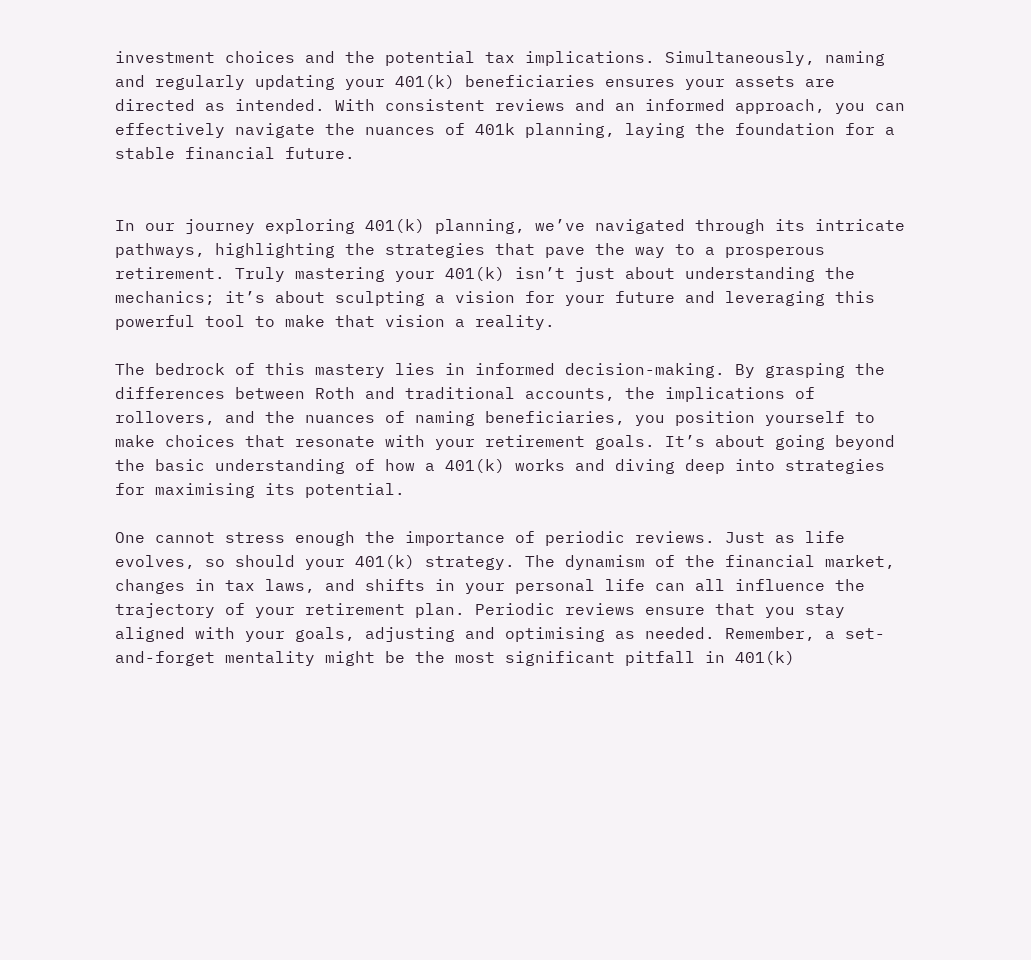investment choices and the potential tax implications. Simultaneously, naming and regularly updating your 401(k) beneficiaries ensures your assets are directed as intended. With consistent reviews and an informed approach, you can effectively navigate the nuances of 401k planning, laying the foundation for a stable financial future.


In our journey exploring 401(k) planning, we’ve navigated through its intricate pathways, highlighting the strategies that pave the way to a prosperous retirement. Truly mastering your 401(k) isn’t just about understanding the mechanics; it’s about sculpting a vision for your future and leveraging this powerful tool to make that vision a reality.

The bedrock of this mastery lies in informed decision-making. By grasping the differences between Roth and traditional accounts, the implications of rollovers, and the nuances of naming beneficiaries, you position yourself to make choices that resonate with your retirement goals. It’s about going beyond the basic understanding of how a 401(k) works and diving deep into strategies for maximising its potential.

One cannot stress enough the importance of periodic reviews. Just as life evolves, so should your 401(k) strategy. The dynamism of the financial market, changes in tax laws, and shifts in your personal life can all influence the trajectory of your retirement plan. Periodic reviews ensure that you stay aligned with your goals, adjusting and optimising as needed. Remember, a set-and-forget mentality might be the most significant pitfall in 401(k)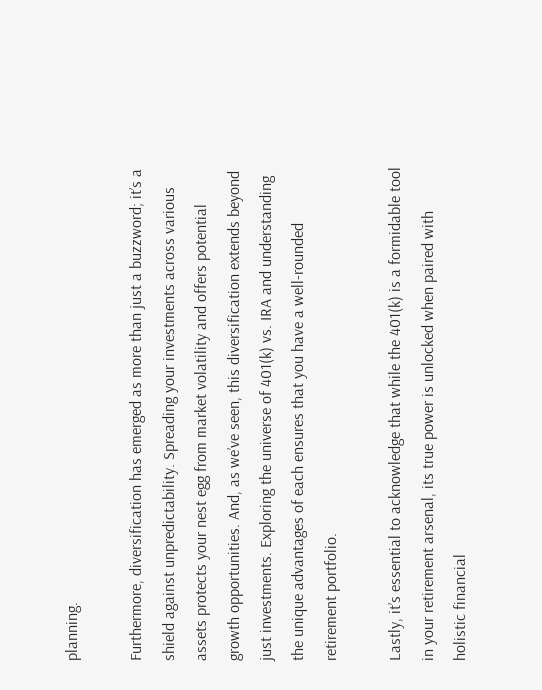planning.

Furthermore, diversification has emerged as more than just a buzzword; it’s a shield against unpredictability. Spreading your investments across various assets protects your nest egg from market volatility and offers potential growth opportunities. And, as we’ve seen, this diversification extends beyond just investments. Exploring the universe of 401(k) vs. IRA and understanding the unique advantages of each ensures that you have a well-rounded retirement portfolio.

Lastly, it’s essential to acknowledge that while the 401(k) is a formidable tool in your retirement arsenal, its true power is unlocked when paired with holistic financial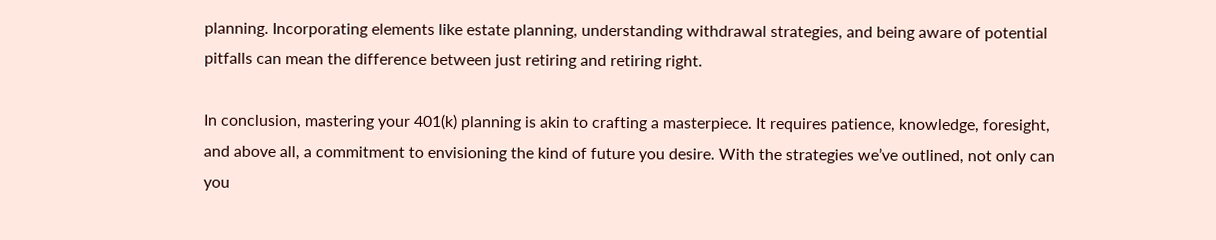planning. Incorporating elements like estate planning, understanding withdrawal strategies, and being aware of potential pitfalls can mean the difference between just retiring and retiring right.

In conclusion, mastering your 401(k) planning is akin to crafting a masterpiece. It requires patience, knowledge, foresight, and above all, a commitment to envisioning the kind of future you desire. With the strategies we’ve outlined, not only can you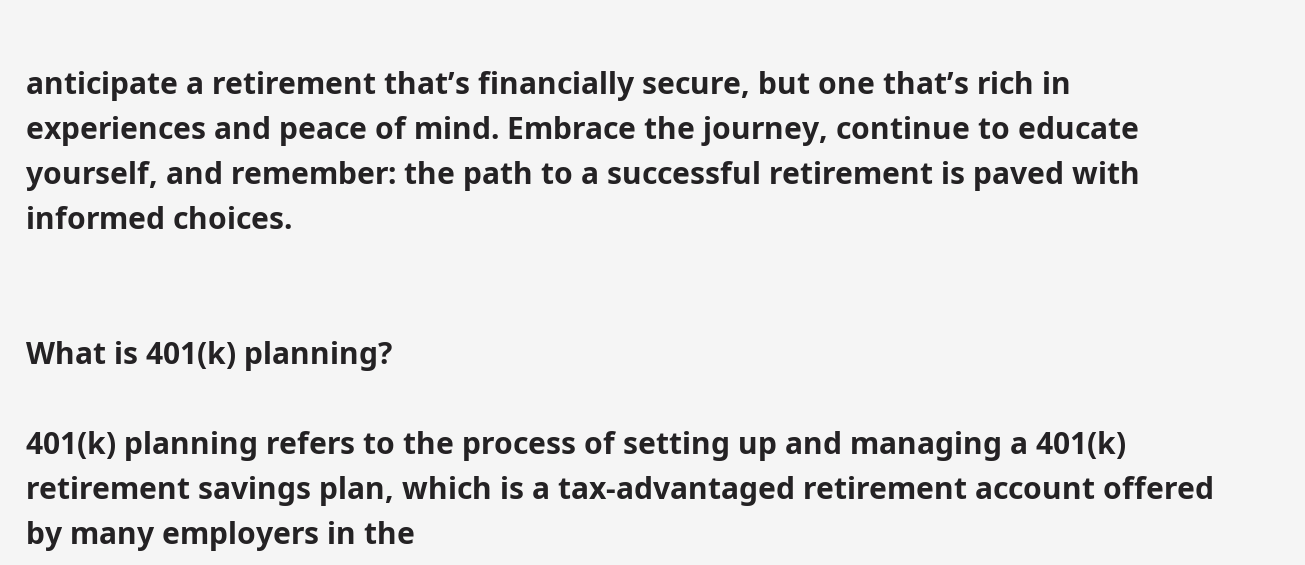anticipate a retirement that’s financially secure, but one that’s rich in experiences and peace of mind. Embrace the journey, continue to educate yourself, and remember: the path to a successful retirement is paved with informed choices.


What is 401(k) planning?

401(k) planning refers to the process of setting up and managing a 401(k) retirement savings plan, which is a tax-advantaged retirement account offered by many employers in the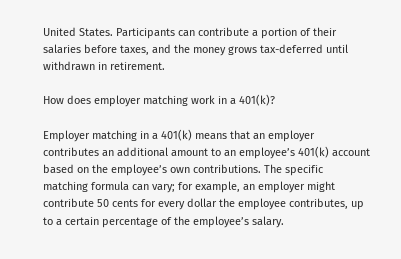United States. Participants can contribute a portion of their salaries before taxes, and the money grows tax-deferred until withdrawn in retirement.

How does employer matching work in a 401(k)?

Employer matching in a 401(k) means that an employer contributes an additional amount to an employee’s 401(k) account based on the employee’s own contributions. The specific matching formula can vary; for example, an employer might contribute 50 cents for every dollar the employee contributes, up to a certain percentage of the employee’s salary.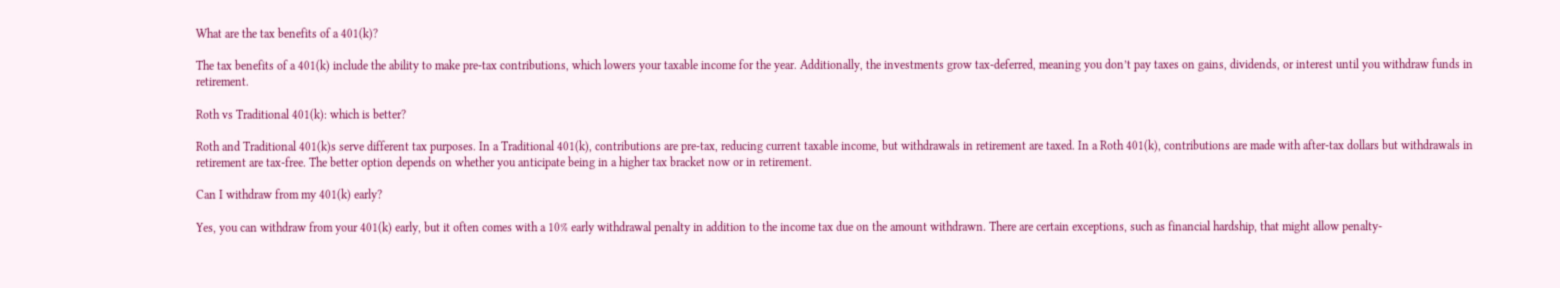What are the tax benefits of a 401(k)?

The tax benefits of a 401(k) include the ability to make pre-tax contributions, which lowers your taxable income for the year. Additionally, the investments grow tax-deferred, meaning you don’t pay taxes on gains, dividends, or interest until you withdraw funds in retirement.

Roth vs Traditional 401(k): which is better?

Roth and Traditional 401(k)s serve different tax purposes. In a Traditional 401(k), contributions are pre-tax, reducing current taxable income, but withdrawals in retirement are taxed. In a Roth 401(k), contributions are made with after-tax dollars but withdrawals in retirement are tax-free. The better option depends on whether you anticipate being in a higher tax bracket now or in retirement.

Can I withdraw from my 401(k) early?

Yes, you can withdraw from your 401(k) early, but it often comes with a 10% early withdrawal penalty in addition to the income tax due on the amount withdrawn. There are certain exceptions, such as financial hardship, that might allow penalty-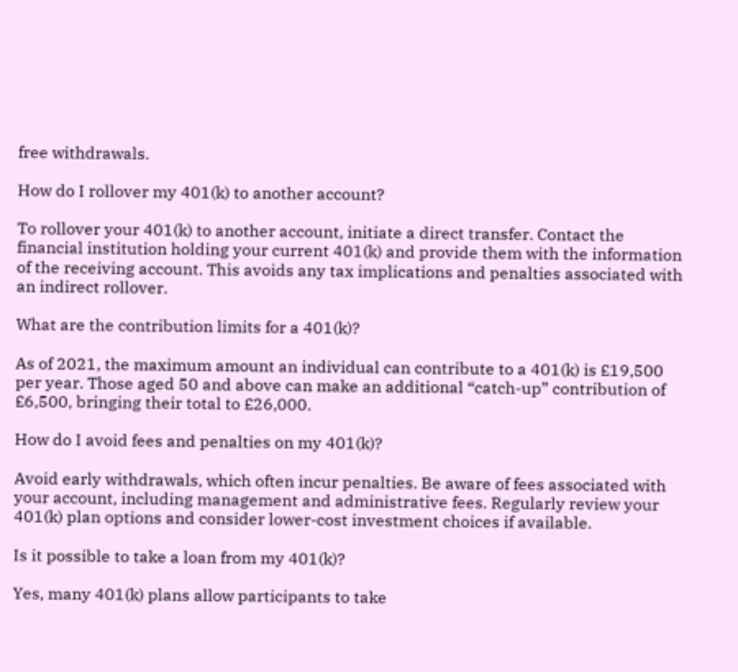free withdrawals.

How do I rollover my 401(k) to another account?

To rollover your 401(k) to another account, initiate a direct transfer. Contact the financial institution holding your current 401(k) and provide them with the information of the receiving account. This avoids any tax implications and penalties associated with an indirect rollover.

What are the contribution limits for a 401(k)?

As of 2021, the maximum amount an individual can contribute to a 401(k) is £19,500 per year. Those aged 50 and above can make an additional “catch-up” contribution of £6,500, bringing their total to £26,000.

How do I avoid fees and penalties on my 401(k)?

Avoid early withdrawals, which often incur penalties. Be aware of fees associated with your account, including management and administrative fees. Regularly review your 401(k) plan options and consider lower-cost investment choices if available.

Is it possible to take a loan from my 401(k)?

Yes, many 401(k) plans allow participants to take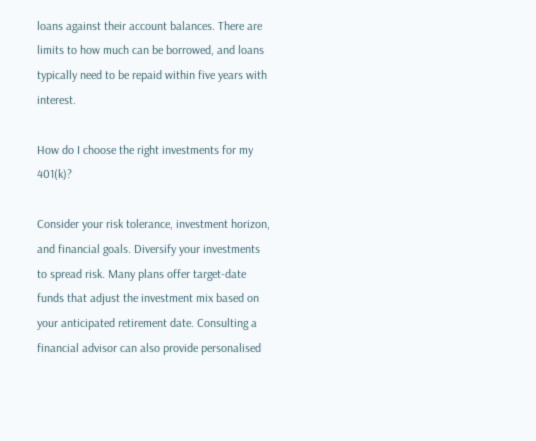loans against their account balances. There are limits to how much can be borrowed, and loans typically need to be repaid within five years with interest.

How do I choose the right investments for my 401(k)?

Consider your risk tolerance, investment horizon, and financial goals. Diversify your investments to spread risk. Many plans offer target-date funds that adjust the investment mix based on your anticipated retirement date. Consulting a financial advisor can also provide personalised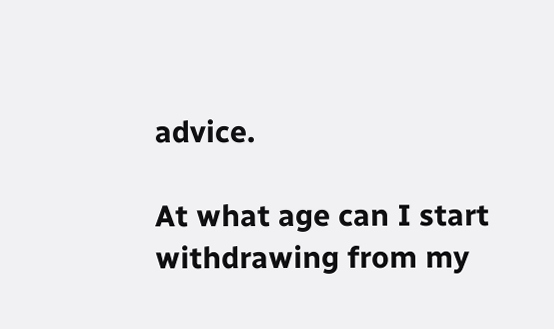advice.

At what age can I start withdrawing from my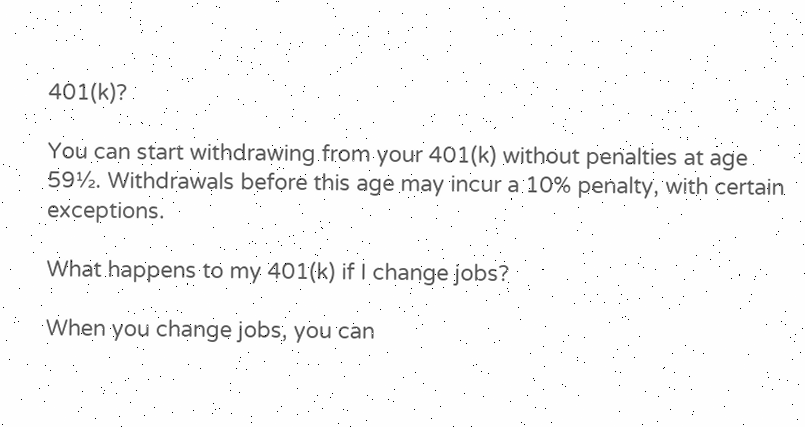401(k)?

You can start withdrawing from your 401(k) without penalties at age 59½. Withdrawals before this age may incur a 10% penalty, with certain exceptions.

What happens to my 401(k) if I change jobs?

When you change jobs, you can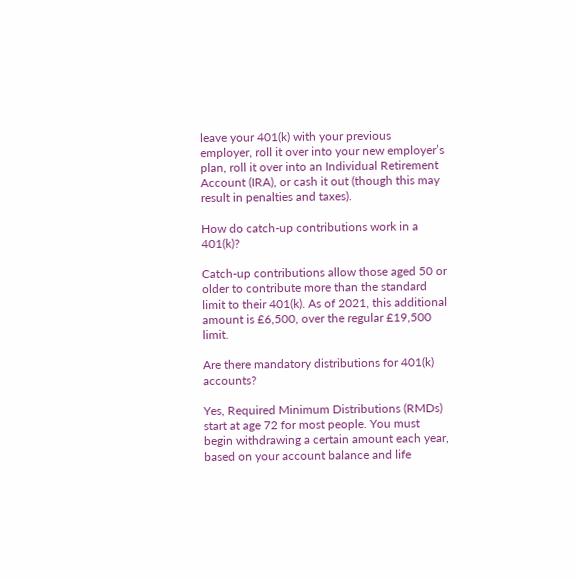leave your 401(k) with your previous employer, roll it over into your new employer’s plan, roll it over into an Individual Retirement Account (IRA), or cash it out (though this may result in penalties and taxes).

How do catch-up contributions work in a 401(k)?

Catch-up contributions allow those aged 50 or older to contribute more than the standard limit to their 401(k). As of 2021, this additional amount is £6,500, over the regular £19,500 limit.

Are there mandatory distributions for 401(k) accounts?

Yes, Required Minimum Distributions (RMDs) start at age 72 for most people. You must begin withdrawing a certain amount each year, based on your account balance and life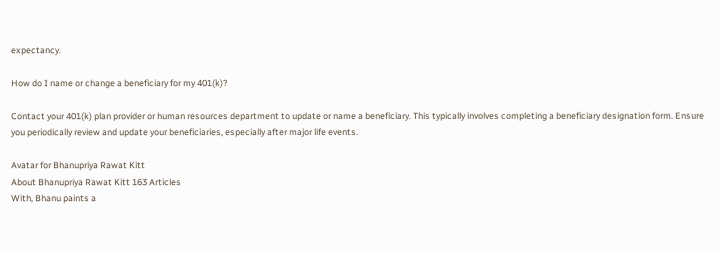expectancy.

How do I name or change a beneficiary for my 401(k)?

Contact your 401(k) plan provider or human resources department to update or name a beneficiary. This typically involves completing a beneficiary designation form. Ensure you periodically review and update your beneficiaries, especially after major life events.

Avatar for Bhanupriya Rawat Kitt
About Bhanupriya Rawat Kitt 163 Articles
With, Bhanu paints a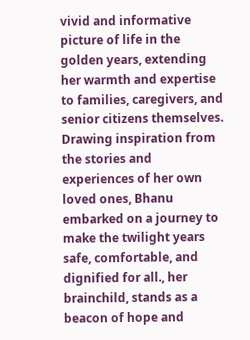vivid and informative picture of life in the golden years, extending her warmth and expertise to families, caregivers, and senior citizens themselves. Drawing inspiration from the stories and experiences of her own loved ones, Bhanu embarked on a journey to make the twilight years safe, comfortable, and dignified for all., her brainchild, stands as a beacon of hope and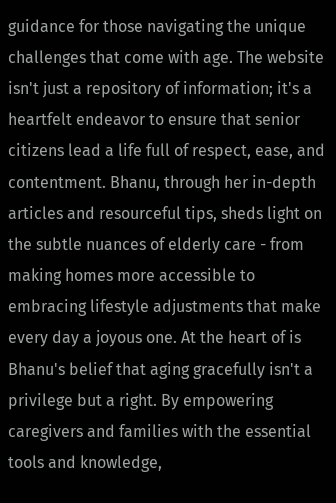guidance for those navigating the unique challenges that come with age. The website isn't just a repository of information; it's a heartfelt endeavor to ensure that senior citizens lead a life full of respect, ease, and contentment. Bhanu, through her in-depth articles and resourceful tips, sheds light on the subtle nuances of elderly care - from making homes more accessible to embracing lifestyle adjustments that make every day a joyous one. At the heart of is Bhanu's belief that aging gracefully isn't a privilege but a right. By empowering caregivers and families with the essential tools and knowledge,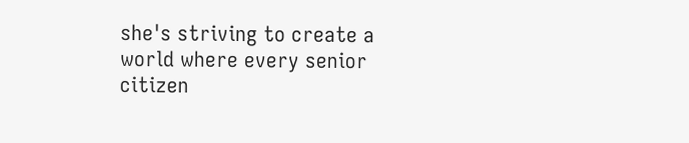she's striving to create a world where every senior citizen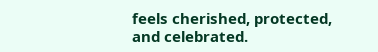feels cherished, protected, and celebrated.